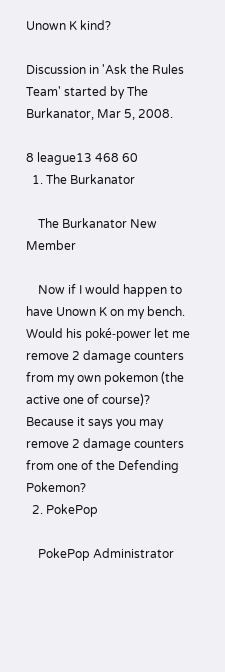Unown K kind?

Discussion in 'Ask the Rules Team' started by The Burkanator, Mar 5, 2008.

8 league13 468 60
  1. The Burkanator

    The Burkanator New Member

    Now if I would happen to have Unown K on my bench. Would his poké-power let me remove 2 damage counters from my own pokemon (the active one of course)? Because it says you may remove 2 damage counters from one of the Defending Pokemon?
  2. PokePop

    PokePop Administrator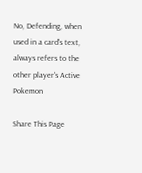No, Defending, when used in a card's text, always refers to the other player's Active Pokemon

Share This Page